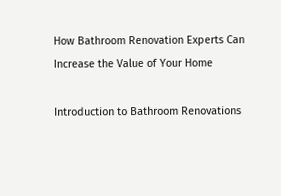How Bathroom Renovation Experts Can Increase the Value of Your Home

Introduction to Bathroom Renovations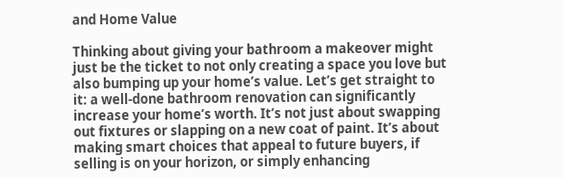and Home Value

Thinking about giving your bathroom a makeover might just be the ticket to not only creating a space you love but also bumping up your home’s value. Let’s get straight to it: a well-done bathroom renovation can significantly increase your home’s worth. It’s not just about swapping out fixtures or slapping on a new coat of paint. It’s about making smart choices that appeal to future buyers, if selling is on your horizon, or simply enhancing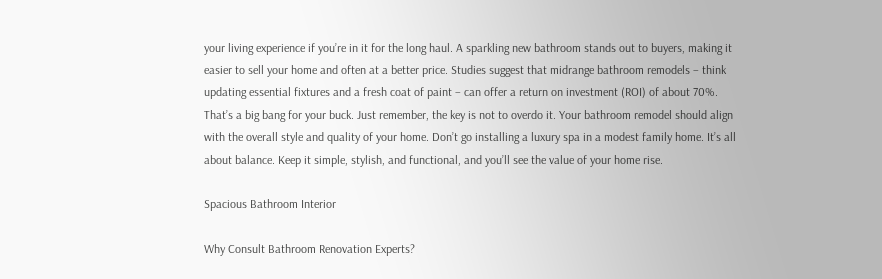your living experience if you’re in it for the long haul. A sparkling new bathroom stands out to buyers, making it easier to sell your home and often at a better price. Studies suggest that midrange bathroom remodels – think updating essential fixtures and a fresh coat of paint – can offer a return on investment (ROI) of about 70%. That’s a big bang for your buck. Just remember, the key is not to overdo it. Your bathroom remodel should align with the overall style and quality of your home. Don’t go installing a luxury spa in a modest family home. It’s all about balance. Keep it simple, stylish, and functional, and you’ll see the value of your home rise.

Spacious Bathroom Interior

Why Consult Bathroom Renovation Experts?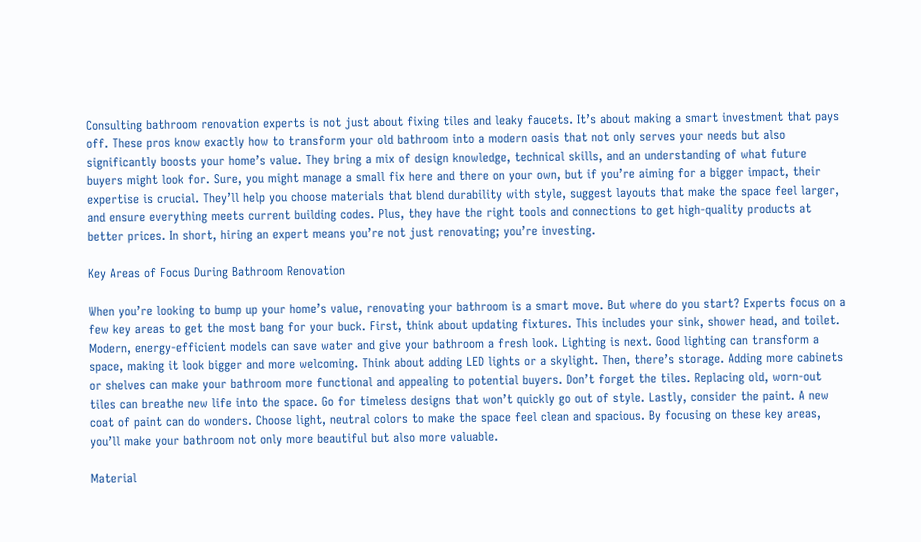Consulting bathroom renovation experts is not just about fixing tiles and leaky faucets. It’s about making a smart investment that pays off. These pros know exactly how to transform your old bathroom into a modern oasis that not only serves your needs but also significantly boosts your home’s value. They bring a mix of design knowledge, technical skills, and an understanding of what future buyers might look for. Sure, you might manage a small fix here and there on your own, but if you’re aiming for a bigger impact, their expertise is crucial. They’ll help you choose materials that blend durability with style, suggest layouts that make the space feel larger, and ensure everything meets current building codes. Plus, they have the right tools and connections to get high-quality products at better prices. In short, hiring an expert means you’re not just renovating; you’re investing.

Key Areas of Focus During Bathroom Renovation

When you’re looking to bump up your home’s value, renovating your bathroom is a smart move. But where do you start? Experts focus on a few key areas to get the most bang for your buck. First, think about updating fixtures. This includes your sink, shower head, and toilet. Modern, energy-efficient models can save water and give your bathroom a fresh look. Lighting is next. Good lighting can transform a space, making it look bigger and more welcoming. Think about adding LED lights or a skylight. Then, there’s storage. Adding more cabinets or shelves can make your bathroom more functional and appealing to potential buyers. Don’t forget the tiles. Replacing old, worn-out tiles can breathe new life into the space. Go for timeless designs that won’t quickly go out of style. Lastly, consider the paint. A new coat of paint can do wonders. Choose light, neutral colors to make the space feel clean and spacious. By focusing on these key areas, you’ll make your bathroom not only more beautiful but also more valuable.

Material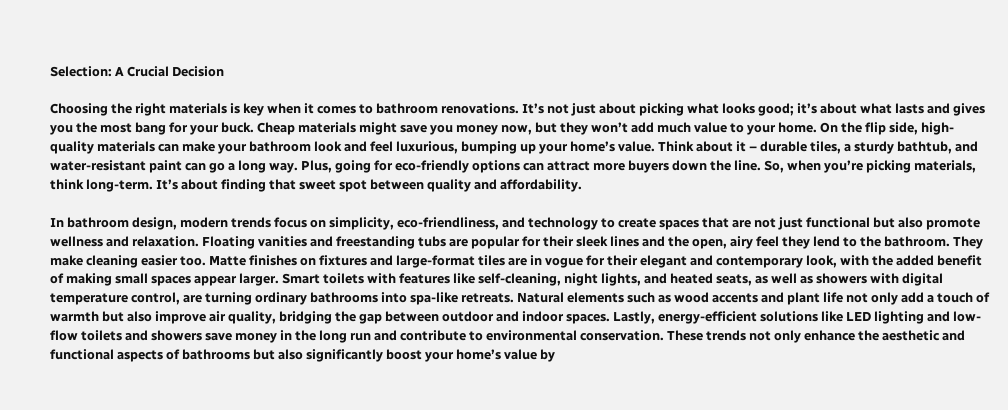Selection: A Crucial Decision

Choosing the right materials is key when it comes to bathroom renovations. It’s not just about picking what looks good; it’s about what lasts and gives you the most bang for your buck. Cheap materials might save you money now, but they won’t add much value to your home. On the flip side, high-quality materials can make your bathroom look and feel luxurious, bumping up your home’s value. Think about it – durable tiles, a sturdy bathtub, and water-resistant paint can go a long way. Plus, going for eco-friendly options can attract more buyers down the line. So, when you’re picking materials, think long-term. It’s about finding that sweet spot between quality and affordability.

In bathroom design, modern trends focus on simplicity, eco-friendliness, and technology to create spaces that are not just functional but also promote wellness and relaxation. Floating vanities and freestanding tubs are popular for their sleek lines and the open, airy feel they lend to the bathroom. They make cleaning easier too. Matte finishes on fixtures and large-format tiles are in vogue for their elegant and contemporary look, with the added benefit of making small spaces appear larger. Smart toilets with features like self-cleaning, night lights, and heated seats, as well as showers with digital temperature control, are turning ordinary bathrooms into spa-like retreats. Natural elements such as wood accents and plant life not only add a touch of warmth but also improve air quality, bridging the gap between outdoor and indoor spaces. Lastly, energy-efficient solutions like LED lighting and low-flow toilets and showers save money in the long run and contribute to environmental conservation. These trends not only enhance the aesthetic and functional aspects of bathrooms but also significantly boost your home’s value by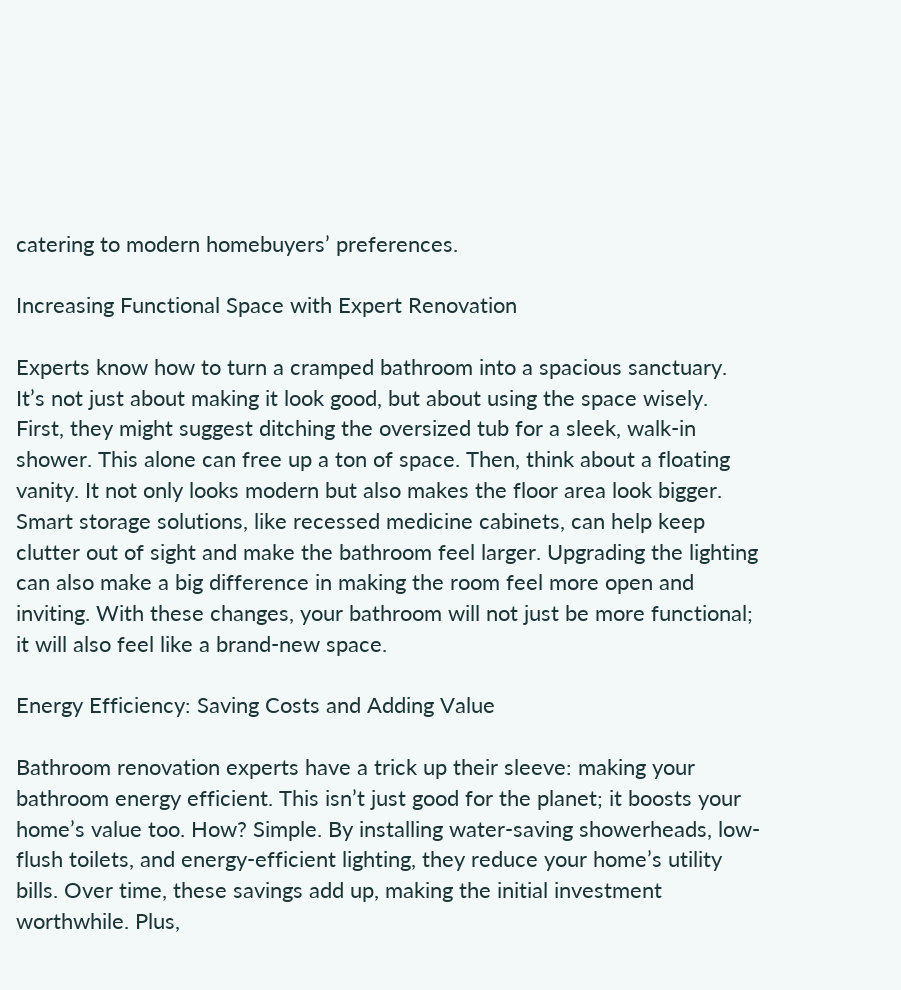catering to modern homebuyers’ preferences.

Increasing Functional Space with Expert Renovation

Experts know how to turn a cramped bathroom into a spacious sanctuary. It’s not just about making it look good, but about using the space wisely. First, they might suggest ditching the oversized tub for a sleek, walk-in shower. This alone can free up a ton of space. Then, think about a floating vanity. It not only looks modern but also makes the floor area look bigger. Smart storage solutions, like recessed medicine cabinets, can help keep clutter out of sight and make the bathroom feel larger. Upgrading the lighting can also make a big difference in making the room feel more open and inviting. With these changes, your bathroom will not just be more functional; it will also feel like a brand-new space.

Energy Efficiency: Saving Costs and Adding Value

Bathroom renovation experts have a trick up their sleeve: making your bathroom energy efficient. This isn’t just good for the planet; it boosts your home’s value too. How? Simple. By installing water-saving showerheads, low-flush toilets, and energy-efficient lighting, they reduce your home’s utility bills. Over time, these savings add up, making the initial investment worthwhile. Plus,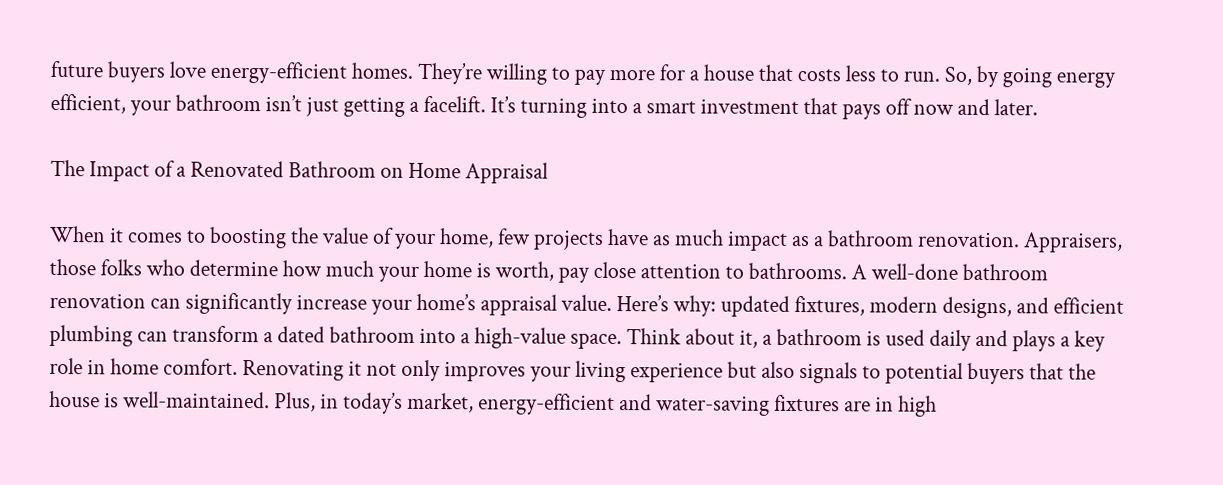future buyers love energy-efficient homes. They’re willing to pay more for a house that costs less to run. So, by going energy efficient, your bathroom isn’t just getting a facelift. It’s turning into a smart investment that pays off now and later.

The Impact of a Renovated Bathroom on Home Appraisal

When it comes to boosting the value of your home, few projects have as much impact as a bathroom renovation. Appraisers, those folks who determine how much your home is worth, pay close attention to bathrooms. A well-done bathroom renovation can significantly increase your home’s appraisal value. Here’s why: updated fixtures, modern designs, and efficient plumbing can transform a dated bathroom into a high-value space. Think about it, a bathroom is used daily and plays a key role in home comfort. Renovating it not only improves your living experience but also signals to potential buyers that the house is well-maintained. Plus, in today’s market, energy-efficient and water-saving fixtures are in high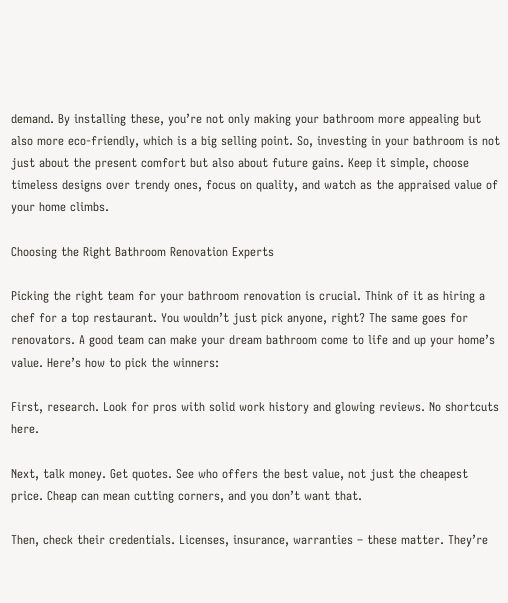demand. By installing these, you’re not only making your bathroom more appealing but also more eco-friendly, which is a big selling point. So, investing in your bathroom is not just about the present comfort but also about future gains. Keep it simple, choose timeless designs over trendy ones, focus on quality, and watch as the appraised value of your home climbs.

Choosing the Right Bathroom Renovation Experts

Picking the right team for your bathroom renovation is crucial. Think of it as hiring a chef for a top restaurant. You wouldn’t just pick anyone, right? The same goes for renovators. A good team can make your dream bathroom come to life and up your home’s value. Here’s how to pick the winners:

First, research. Look for pros with solid work history and glowing reviews. No shortcuts here.

Next, talk money. Get quotes. See who offers the best value, not just the cheapest price. Cheap can mean cutting corners, and you don’t want that.

Then, check their credentials. Licenses, insurance, warranties – these matter. They’re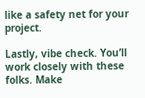like a safety net for your project.

Lastly, vibe check. You’ll work closely with these folks. Make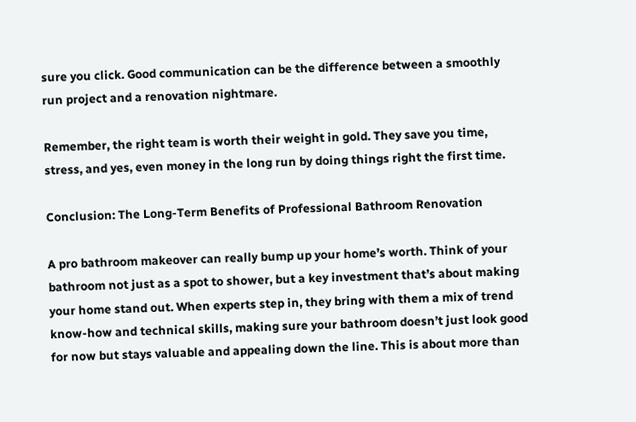sure you click. Good communication can be the difference between a smoothly run project and a renovation nightmare.

Remember, the right team is worth their weight in gold. They save you time, stress, and yes, even money in the long run by doing things right the first time.

Conclusion: The Long-Term Benefits of Professional Bathroom Renovation

A pro bathroom makeover can really bump up your home’s worth. Think of your bathroom not just as a spot to shower, but a key investment that’s about making your home stand out. When experts step in, they bring with them a mix of trend know-how and technical skills, making sure your bathroom doesn’t just look good for now but stays valuable and appealing down the line. This is about more than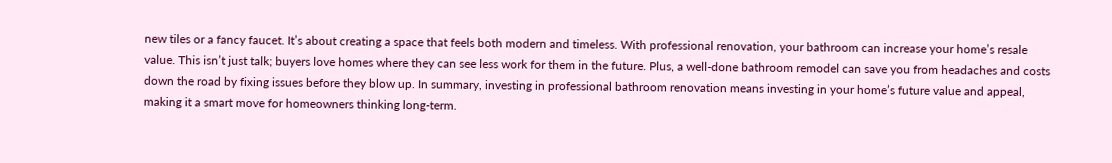new tiles or a fancy faucet. It’s about creating a space that feels both modern and timeless. With professional renovation, your bathroom can increase your home’s resale value. This isn’t just talk; buyers love homes where they can see less work for them in the future. Plus, a well-done bathroom remodel can save you from headaches and costs down the road by fixing issues before they blow up. In summary, investing in professional bathroom renovation means investing in your home’s future value and appeal, making it a smart move for homeowners thinking long-term.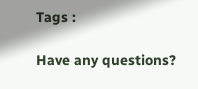Tags :

Have any questions?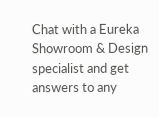Chat with a Eureka Showroom & Design specialist and get answers to any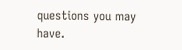questions you may have.